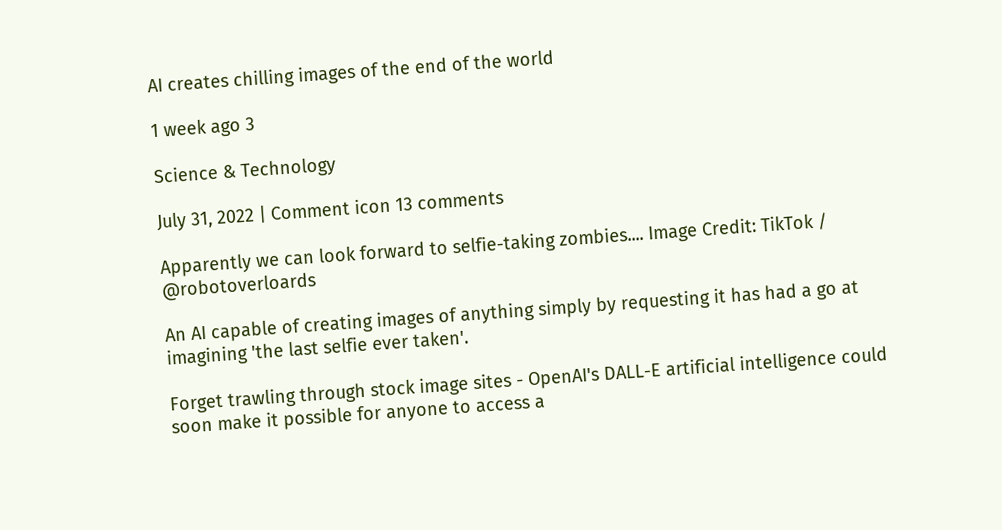AI creates chilling images of the end of the world

1 week ago 3

Science & Technology

July 31, 2022 | Comment icon 13 comments

Apparently we can look forward to selfie-taking zombies.... Image Credit: TikTok / @robotoverloards

An AI capable of creating images of anything simply by requesting it has had a go at imagining 'the last selfie ever taken'.

Forget trawling through stock image sites - OpenAI's DALL-E artificial intelligence could soon make it possible for anyone to access a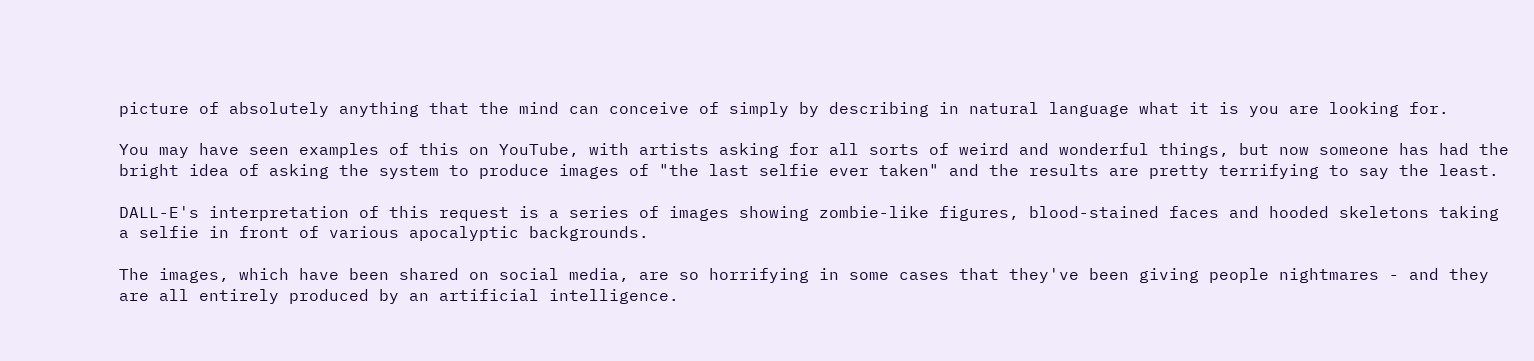picture of absolutely anything that the mind can conceive of simply by describing in natural language what it is you are looking for.

You may have seen examples of this on YouTube, with artists asking for all sorts of weird and wonderful things, but now someone has had the bright idea of asking the system to produce images of "the last selfie ever taken" and the results are pretty terrifying to say the least.

DALL-E's interpretation of this request is a series of images showing zombie-like figures, blood-stained faces and hooded skeletons taking a selfie in front of various apocalyptic backgrounds.

The images, which have been shared on social media, are so horrifying in some cases that they've been giving people nightmares - and they are all entirely produced by an artificial intelligence.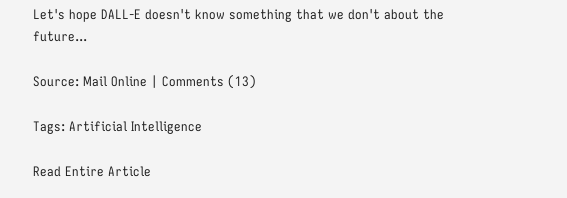Let's hope DALL-E doesn't know something that we don't about the future...

Source: Mail Online | Comments (13)

Tags: Artificial Intelligence

Read Entire Article